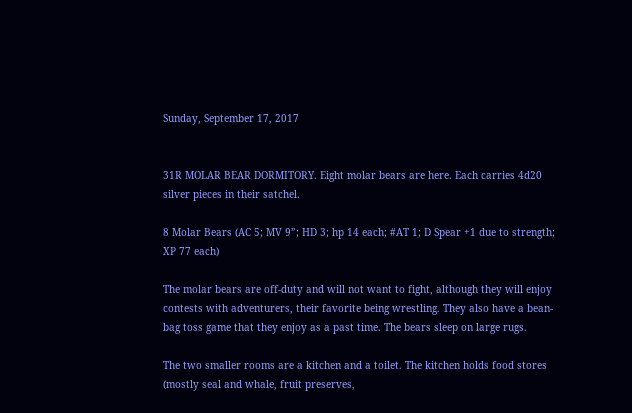Sunday, September 17, 2017


31R MOLAR BEAR DORMITORY. Eight molar bears are here. Each carries 4d20 silver pieces in their satchel.

8 Molar Bears (AC 5; MV 9”; HD 3; hp 14 each; #AT 1; D Spear +1 due to strength; XP 77 each)

The molar bears are off-duty and will not want to fight, although they will enjoy contests with adventurers, their favorite being wrestling. They also have a bean-bag toss game that they enjoy as a past time. The bears sleep on large rugs.

The two smaller rooms are a kitchen and a toilet. The kitchen holds food stores (mostly seal and whale, fruit preserves,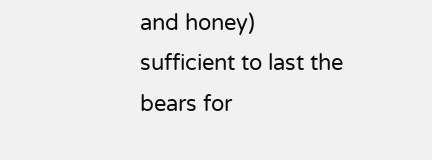and honey) sufficient to last the bears for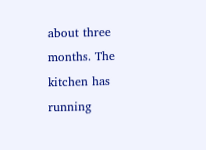about three months. The kitchen has running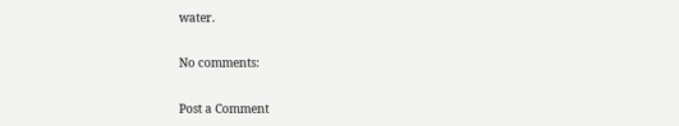water.

No comments:

Post a Comment